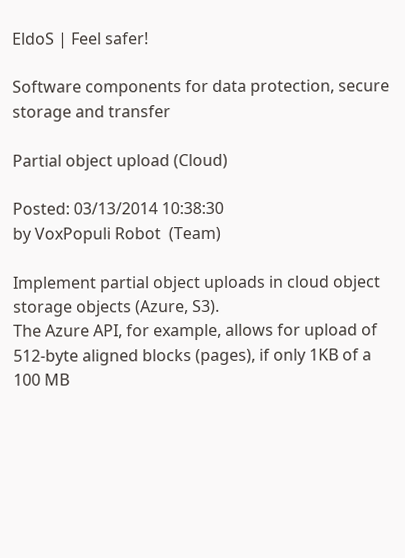EldoS | Feel safer!

Software components for data protection, secure storage and transfer

Partial object upload (Cloud)

Posted: 03/13/2014 10:38:30
by VoxPopuli Robot  (Team)

Implement partial object uploads in cloud object storage objects (Azure, S3).
The Azure API, for example, allows for upload of 512-byte aligned blocks (pages), if only 1KB of a 100 MB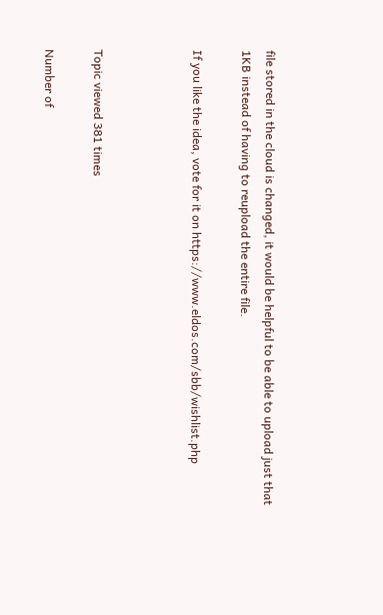file stored in the cloud is changed, it would be helpful to be able to upload just that 1KB instead of having to reupload the entire file.

If you like the idea, vote for it on https://www.eldos.com/sbb/wishlist.php



Topic viewed 381 times

Number of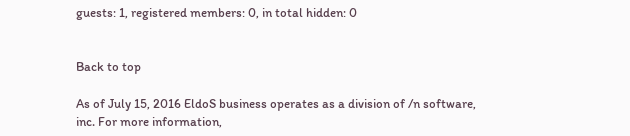guests: 1, registered members: 0, in total hidden: 0


Back to top

As of July 15, 2016 EldoS business operates as a division of /n software, inc. For more information,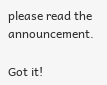please read the announcement.

Got it!